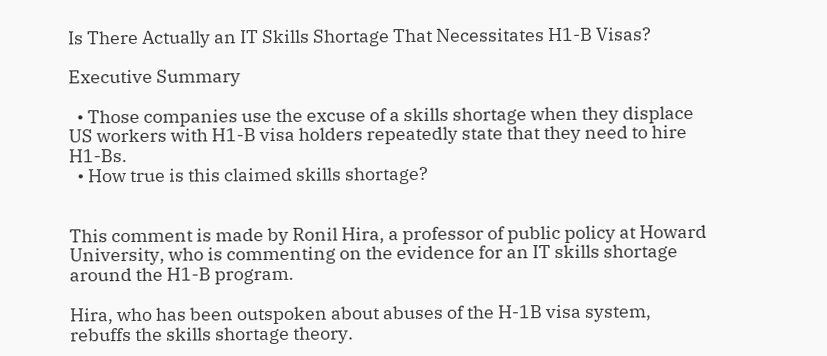Is There Actually an IT Skills Shortage That Necessitates H1-B Visas?

Executive Summary

  • Those companies use the excuse of a skills shortage when they displace US workers with H1-B visa holders repeatedly state that they need to hire H1-Bs.
  • How true is this claimed skills shortage?


This comment is made by Ronil Hira, a professor of public policy at Howard University, who is commenting on the evidence for an IT skills shortage around the H1-B program.

Hira, who has been outspoken about abuses of the H-1B visa system, rebuffs the skills shortage theory.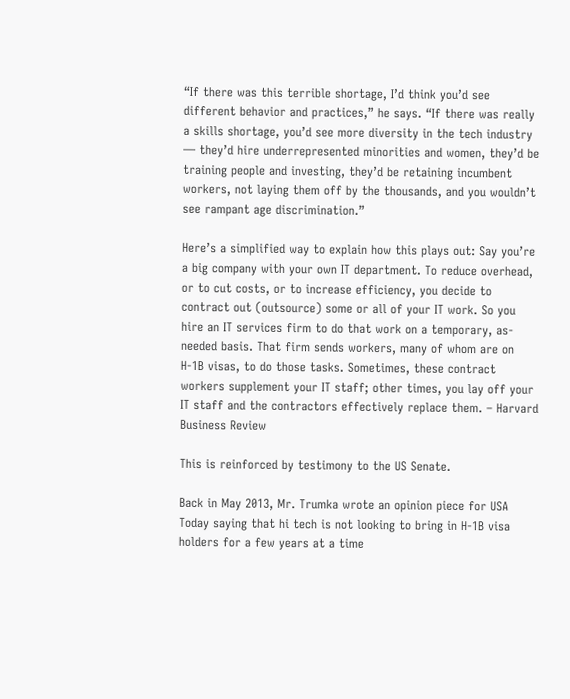“If there was this terrible shortage, I’d think you’d see different behavior and practices,” he says. “If there was really a skills shortage, you’d see more diversity in the tech industry — they’d hire underrepresented minorities and women, they’d be training people and investing, they’d be retaining incumbent workers, not laying them off by the thousands, and you wouldn’t see rampant age discrimination.”

Here’s a simplified way to explain how this plays out: Say you’re a big company with your own IT department. To reduce overhead, or to cut costs, or to increase efficiency, you decide to contract out (outsource) some or all of your IT work. So you hire an IT services firm to do that work on a temporary, as-needed basis. That firm sends workers, many of whom are on H-1B visas, to do those tasks. Sometimes, these contract workers supplement your IT staff; other times, you lay off your IT staff and the contractors effectively replace them. – Harvard Business Review

This is reinforced by testimony to the US Senate.

Back in May 2013, Mr. Trumka wrote an opinion piece for USA Today saying that hi tech is not looking to bring in H-1B visa holders for a few years at a time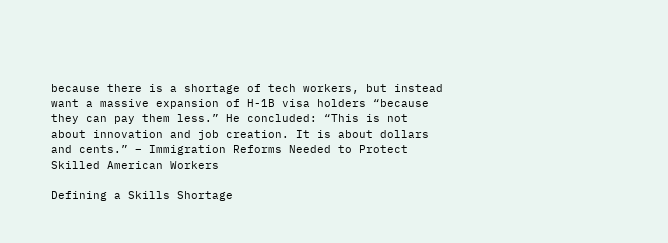because there is a shortage of tech workers, but instead want a massive expansion of H-1B visa holders “because they can pay them less.” He concluded: “This is not about innovation and job creation. It is about dollars and cents.” – Immigration Reforms Needed to Protect Skilled American Workers

Defining a Skills Shortage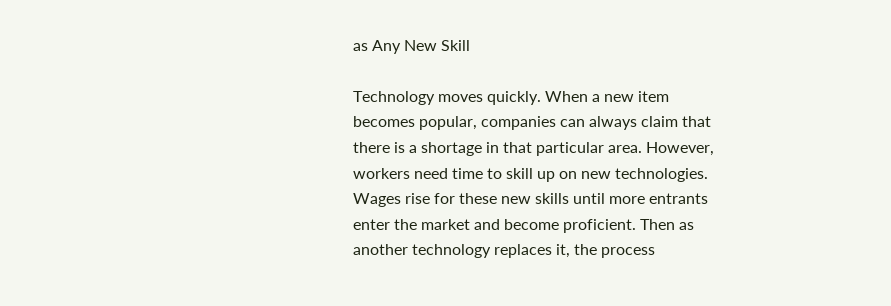as Any New Skill

Technology moves quickly. When a new item becomes popular, companies can always claim that there is a shortage in that particular area. However, workers need time to skill up on new technologies. Wages rise for these new skills until more entrants enter the market and become proficient. Then as another technology replaces it, the process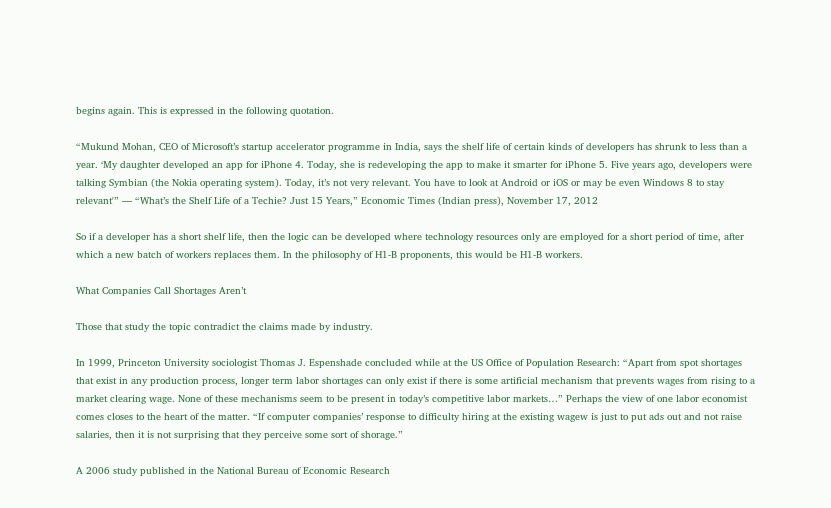begins again. This is expressed in the following quotation.

“Mukund Mohan, CEO of Microsoft’s startup accelerator programme in India, says the shelf life of certain kinds of developers has shrunk to less than a year. ‘My daughter developed an app for iPhone 4. Today, she is redeveloping the app to make it smarter for iPhone 5. Five years ago, developers were talking Symbian (the Nokia operating system). Today, it’s not very relevant. You have to look at Android or iOS or may be even Windows 8 to stay relevant'” — “What’s the Shelf Life of a Techie? Just 15 Years,” Economic Times (Indian press), November 17, 2012

So if a developer has a short shelf life, then the logic can be developed where technology resources only are employed for a short period of time, after which a new batch of workers replaces them. In the philosophy of H1-B proponents, this would be H1-B workers.

What Companies Call Shortages Aren’t

Those that study the topic contradict the claims made by industry.

In 1999, Princeton University sociologist Thomas J. Espenshade concluded while at the US Office of Population Research: “Apart from spot shortages that exist in any production process, longer term labor shortages can only exist if there is some artificial mechanism that prevents wages from rising to a market clearing wage. None of these mechanisms seem to be present in today’s competitive labor markets…” Perhaps the view of one labor economist comes closes to the heart of the matter. “If computer companies’ response to difficulty hiring at the existing wagew is just to put ads out and not raise salaries, then it is not surprising that they perceive some sort of shorage.”

A 2006 study published in the National Bureau of Economic Research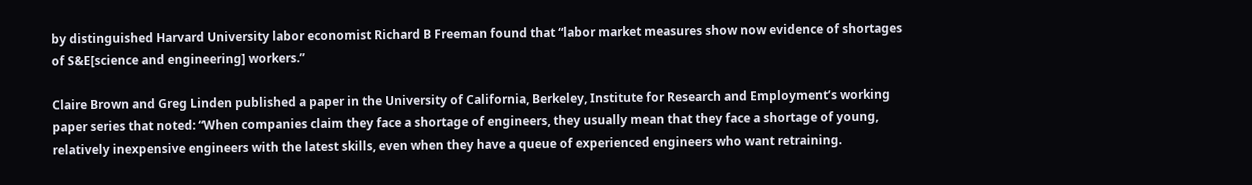by distinguished Harvard University labor economist Richard B Freeman found that “labor market measures show now evidence of shortages of S&E[science and engineering] workers.”

Claire Brown and Greg Linden published a paper in the University of California, Berkeley, Institute for Research and Employment’s working paper series that noted: “When companies claim they face a shortage of engineers, they usually mean that they face a shortage of young, relatively inexpensive engineers with the latest skills, even when they have a queue of experienced engineers who want retraining.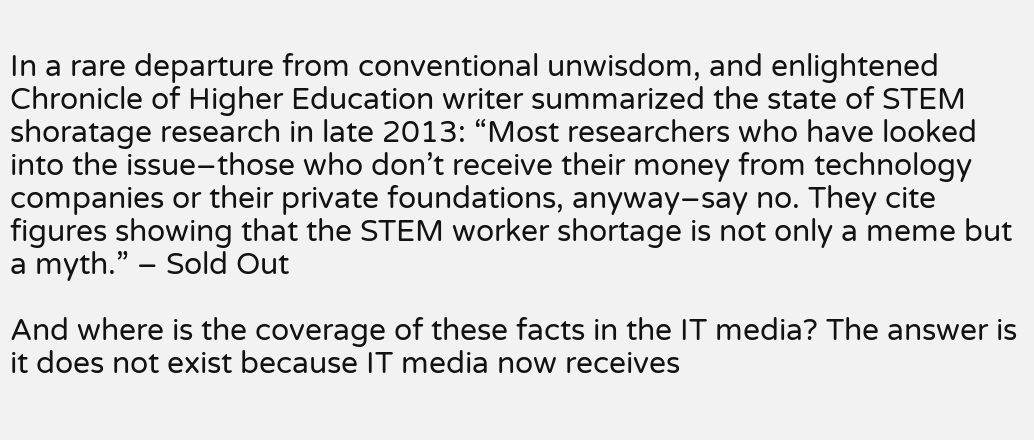In a rare departure from conventional unwisdom, and enlightened Chronicle of Higher Education writer summarized the state of STEM shoratage research in late 2013: “Most researchers who have looked into the issue–those who don’t receive their money from technology companies or their private foundations, anyway–say no. They cite figures showing that the STEM worker shortage is not only a meme but a myth.” – Sold Out

And where is the coverage of these facts in the IT media? The answer is it does not exist because IT media now receives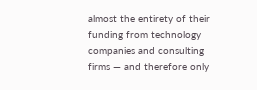almost the entirety of their funding from technology companies and consulting firms — and therefore only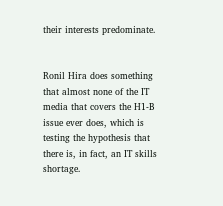their interests predominate.


Ronil Hira does something that almost none of the IT media that covers the H1-B issue ever does, which is testing the hypothesis that there is, in fact, an IT skills shortage.